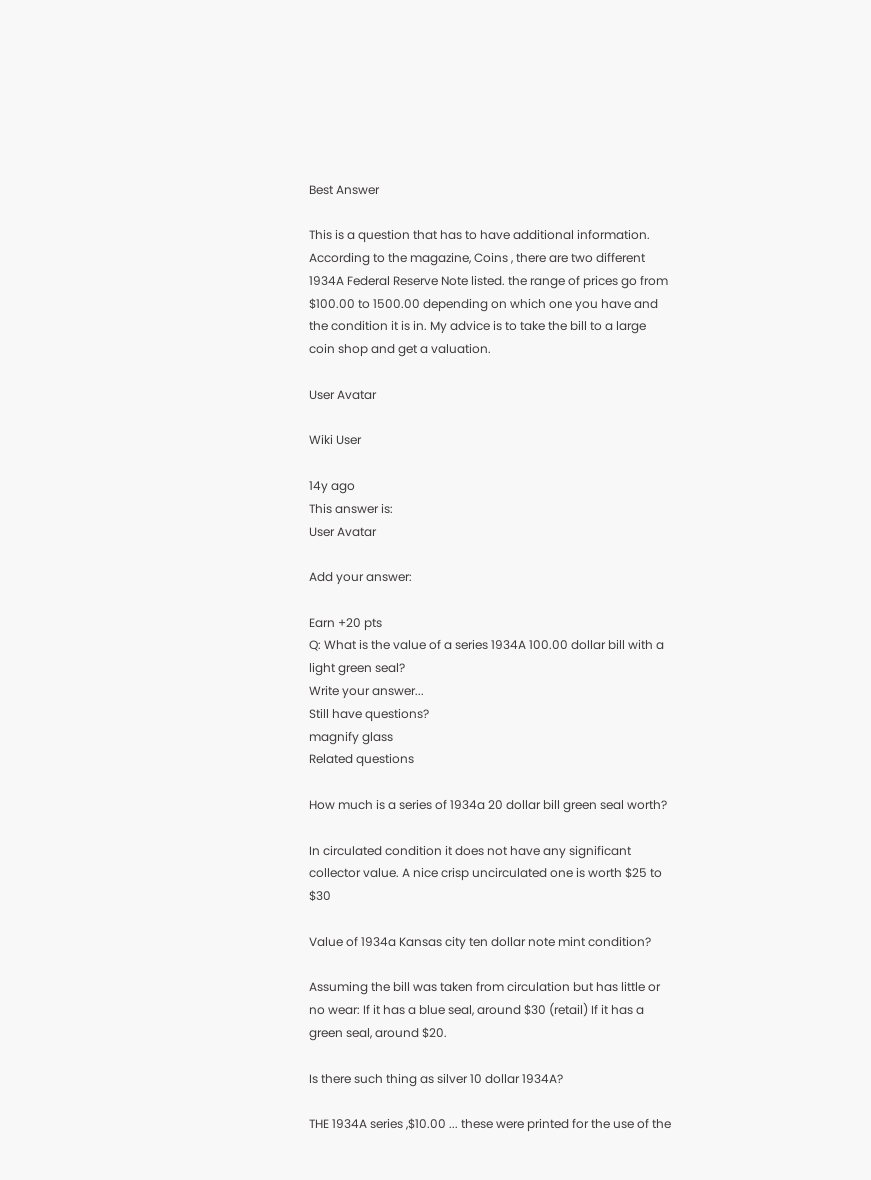Best Answer

This is a question that has to have additional information. According to the magazine, Coins , there are two different 1934A Federal Reserve Note listed. the range of prices go from $100.00 to 1500.00 depending on which one you have and the condition it is in. My advice is to take the bill to a large coin shop and get a valuation.

User Avatar

Wiki User

14y ago
This answer is:
User Avatar

Add your answer:

Earn +20 pts
Q: What is the value of a series 1934A 100.00 dollar bill with a light green seal?
Write your answer...
Still have questions?
magnify glass
Related questions

How much is a series of 1934a 20 dollar bill green seal worth?

In circulated condition it does not have any significant collector value. A nice crisp uncirculated one is worth $25 to $30

Value of 1934a Kansas city ten dollar note mint condition?

Assuming the bill was taken from circulation but has little or no wear: If it has a blue seal, around $30 (retail) If it has a green seal, around $20.

Is there such thing as silver 10 dollar 1934A?

THE 1934A series ,$10.00 ... these were printed for the use of the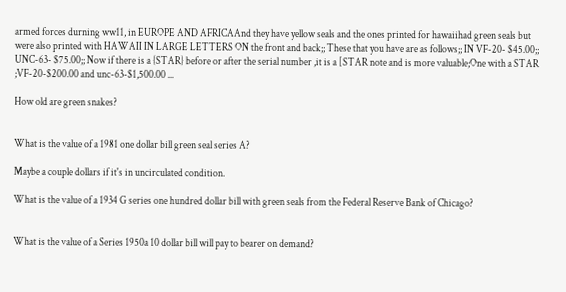armed forces durning ww11, in EUROPE AND AFRICAAnd they have yellow seals and the ones printed for hawaiihad green seals but were also printed with HAWAII IN LARGE LETTERS ON the front and back;; These that you have are as follows;; IN VF-20- $45.00;; UNC-63- $75.00;; Now if there is a {STAR} before or after the serial number ,it is a [STAR note and is more valuable;One with a STAR ;VF-20-$200.00 and unc-63-$1,500.00 ...

How old are green snakes?


What is the value of a 1981 one dollar bill green seal series A?

Maybe a couple dollars if it's in uncirculated condition.

What is the value of a 1934 G series one hundred dollar bill with green seals from the Federal Reserve Bank of Chicago?


What is the value of a Series 1950a 10 dollar bill will pay to bearer on demand?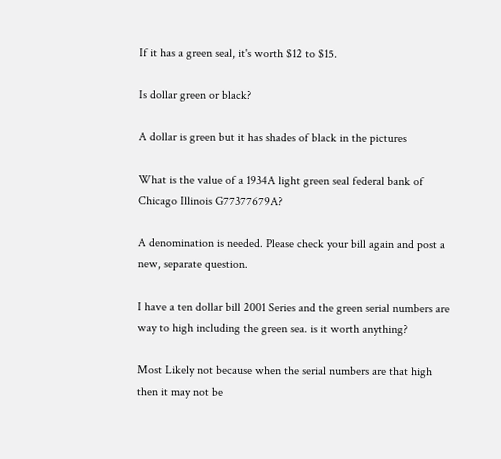If it has a green seal, it's worth $12 to $15.

Is dollar green or black?

A dollar is green but it has shades of black in the pictures

What is the value of a 1934A light green seal federal bank of Chicago Illinois G77377679A?

A denomination is needed. Please check your bill again and post a new, separate question.

I have a ten dollar bill 2001 Series and the green serial numbers are way to high including the green sea. is it worth anything?

Most Likely not because when the serial numbers are that high then it may not be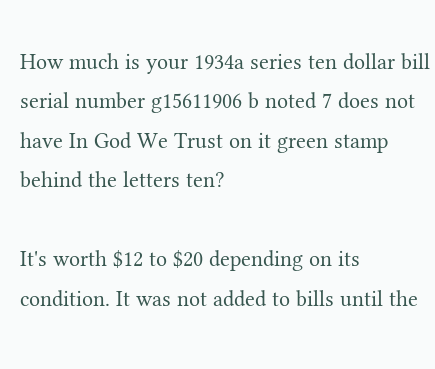How much is your 1934a series ten dollar bill serial number g15611906 b noted 7 does not have In God We Trust on it green stamp behind the letters ten?

It's worth $12 to $20 depending on its condition. It was not added to bills until the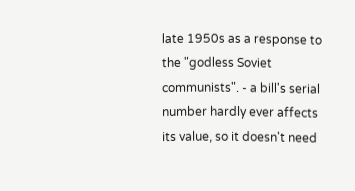late 1950s as a response to the "godless Soviet communists". - a bill's serial number hardly ever affects its value, so it doesn't need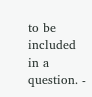to be included in a question. -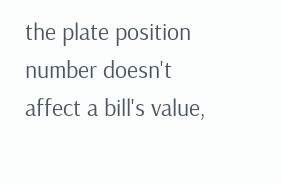the plate position number doesn't affect a bill's value,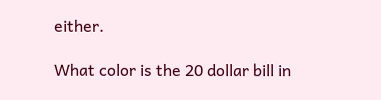either.

What color is the 20 dollar bill in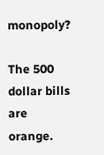monopoly?

The 500 dollar bills are orange.